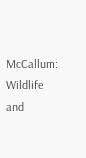McCallum: Wildlife and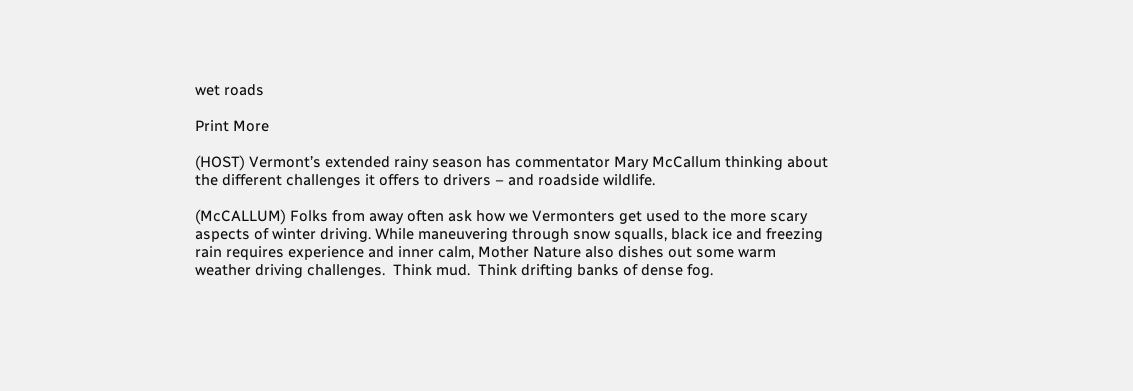wet roads

Print More

(HOST) Vermont’s extended rainy season has commentator Mary McCallum thinking about the different challenges it offers to drivers – and roadside wildlife.

(McCALLUM) Folks from away often ask how we Vermonters get used to the more scary aspects of winter driving. While maneuvering through snow squalls, black ice and freezing rain requires experience and inner calm, Mother Nature also dishes out some warm weather driving challenges.  Think mud.  Think drifting banks of dense fog.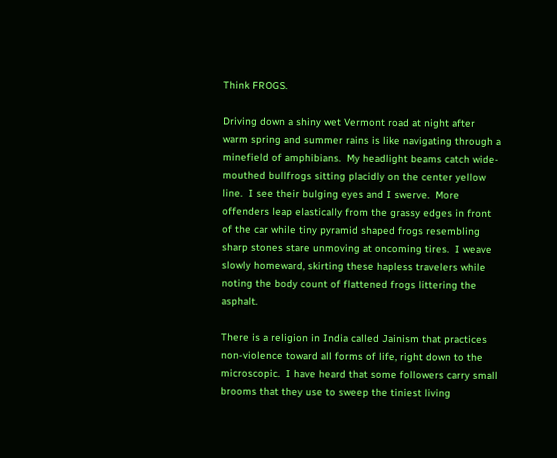Think FROGS.

Driving down a shiny wet Vermont road at night after warm spring and summer rains is like navigating through a minefield of amphibians.  My headlight beams catch wide-mouthed bullfrogs sitting placidly on the center yellow line.  I see their bulging eyes and I swerve.  More offenders leap elastically from the grassy edges in front of the car while tiny pyramid shaped frogs resembling sharp stones stare unmoving at oncoming tires.  I weave slowly homeward, skirting these hapless travelers while noting the body count of flattened frogs littering the asphalt.

There is a religion in India called Jainism that practices non-violence toward all forms of life, right down to the microscopic.  I have heard that some followers carry small brooms that they use to sweep the tiniest living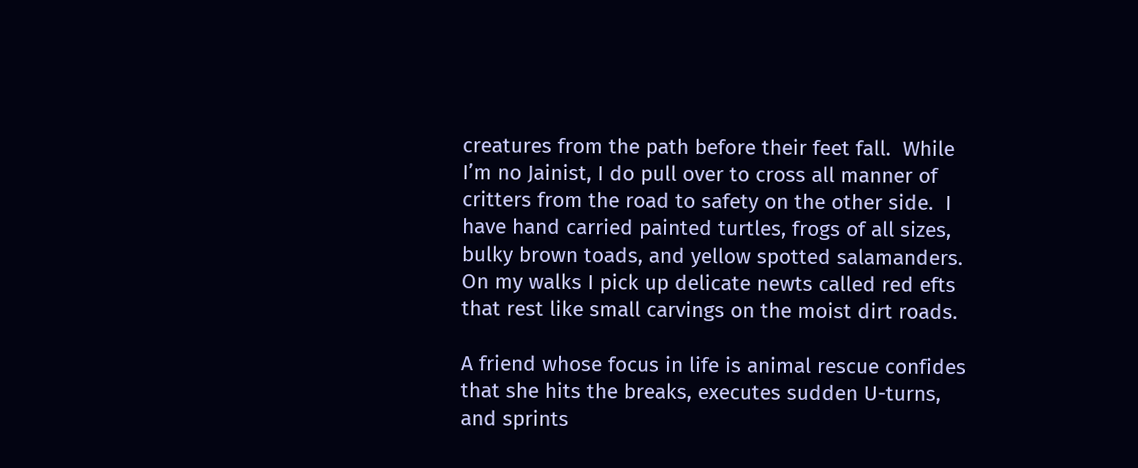creatures from the path before their feet fall.  While I’m no Jainist, I do pull over to cross all manner of critters from the road to safety on the other side.  I have hand carried painted turtles, frogs of all sizes, bulky brown toads, and yellow spotted salamanders.  On my walks I pick up delicate newts called red efts that rest like small carvings on the moist dirt roads.

A friend whose focus in life is animal rescue confides that she hits the breaks, executes sudden U-turns, and sprints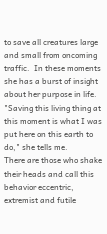to save all creatures large and small from oncoming traffic.  In these moments she has a burst of insight about her purpose in life.  "Saving this living thing at this moment is what I was put here on this earth to do," she tells me.
There are those who shake their heads and call this behavior eccentric, extremist and futile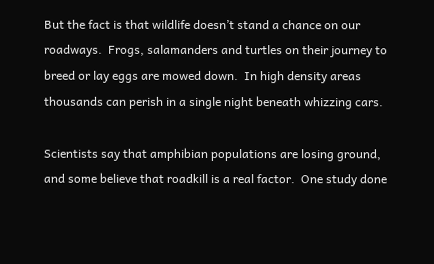But the fact is that wildlife doesn’t stand a chance on our roadways.  Frogs, salamanders and turtles on their journey to breed or lay eggs are mowed down.  In high density areas thousands can perish in a single night beneath whizzing cars.

Scientists say that amphibian populations are losing ground, and some believe that roadkill is a real factor.  One study done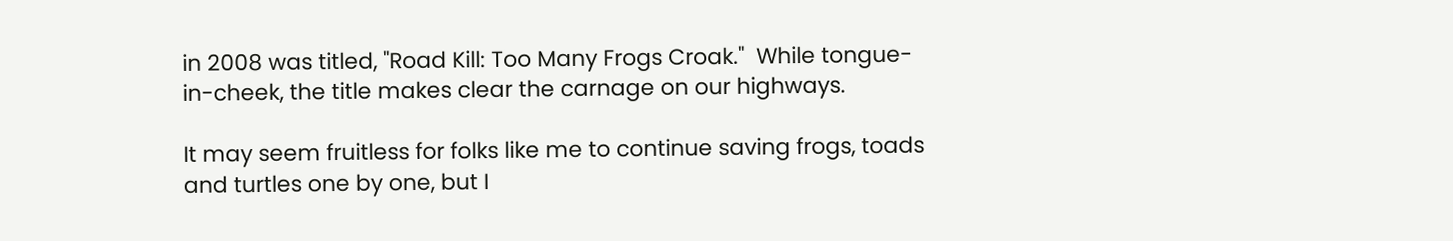in 2008 was titled, "Road Kill: Too Many Frogs Croak."  While tongue-in-cheek, the title makes clear the carnage on our highways.

It may seem fruitless for folks like me to continue saving frogs, toads and turtles one by one, but I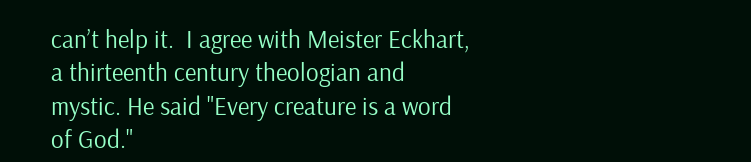can’t help it.  I agree with Meister Eckhart, a thirteenth century theologian and mystic. He said "Every creature is a word of God."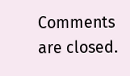Comments are closed.